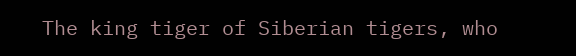The king tiger of Siberian tigers, who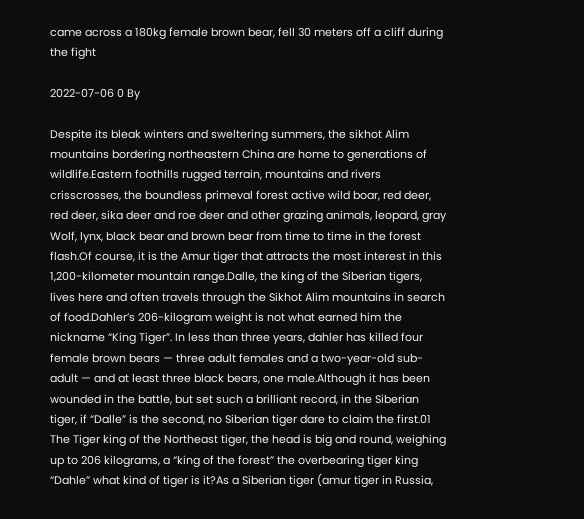came across a 180kg female brown bear, fell 30 meters off a cliff during the fight

2022-07-06 0 By

Despite its bleak winters and sweltering summers, the sikhot Alim mountains bordering northeastern China are home to generations of wildlife.Eastern foothills rugged terrain, mountains and rivers crisscrosses, the boundless primeval forest active wild boar, red deer, red deer, sika deer and roe deer and other grazing animals, leopard, gray Wolf, lynx, black bear and brown bear from time to time in the forest flash.Of course, it is the Amur tiger that attracts the most interest in this 1,200-kilometer mountain range.Dalle, the king of the Siberian tigers, lives here and often travels through the Sikhot Alim mountains in search of food.Dahler’s 206-kilogram weight is not what earned him the nickname “King Tiger”. In less than three years, dahler has killed four female brown bears — three adult females and a two-year-old sub-adult — and at least three black bears, one male.Although it has been wounded in the battle, but set such a brilliant record, in the Siberian tiger, if “Dalle” is the second, no Siberian tiger dare to claim the first.01 The Tiger king of the Northeast tiger, the head is big and round, weighing up to 206 kilograms, a “king of the forest” the overbearing tiger king “Dahle” what kind of tiger is it?As a Siberian tiger (amur tiger in Russia,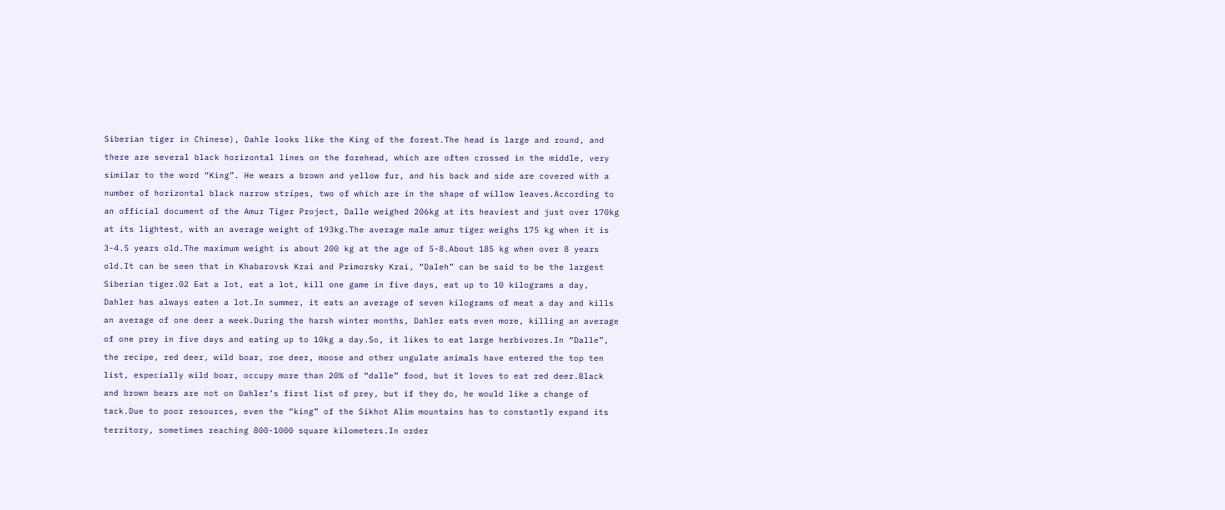Siberian tiger in Chinese), Dahle looks like the King of the forest.The head is large and round, and there are several black horizontal lines on the forehead, which are often crossed in the middle, very similar to the word “King”. He wears a brown and yellow fur, and his back and side are covered with a number of horizontal black narrow stripes, two of which are in the shape of willow leaves.According to an official document of the Amur Tiger Project, Dalle weighed 206kg at its heaviest and just over 170kg at its lightest, with an average weight of 193kg.The average male amur tiger weighs 175 kg when it is 3-4.5 years old.The maximum weight is about 200 kg at the age of 5-8.About 185 kg when over 8 years old.It can be seen that in Khabarovsk Krai and Primorsky Krai, “Daleh” can be said to be the largest Siberian tiger.02 Eat a lot, eat a lot, kill one game in five days, eat up to 10 kilograms a day, Dahler has always eaten a lot.In summer, it eats an average of seven kilograms of meat a day and kills an average of one deer a week.During the harsh winter months, Dahler eats even more, killing an average of one prey in five days and eating up to 10kg a day.So, it likes to eat large herbivores.In “Dalle”, the recipe, red deer, wild boar, roe deer, moose and other ungulate animals have entered the top ten list, especially wild boar, occupy more than 20% of “dalle” food, but it loves to eat red deer.Black and brown bears are not on Dahler’s first list of prey, but if they do, he would like a change of tack.Due to poor resources, even the “king” of the Sikhot Alim mountains has to constantly expand its territory, sometimes reaching 800-1000 square kilometers.In order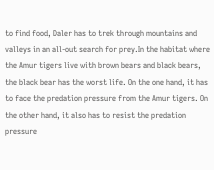to find food, Daler has to trek through mountains and valleys in an all-out search for prey.In the habitat where the Amur tigers live with brown bears and black bears, the black bear has the worst life. On the one hand, it has to face the predation pressure from the Amur tigers. On the other hand, it also has to resist the predation pressure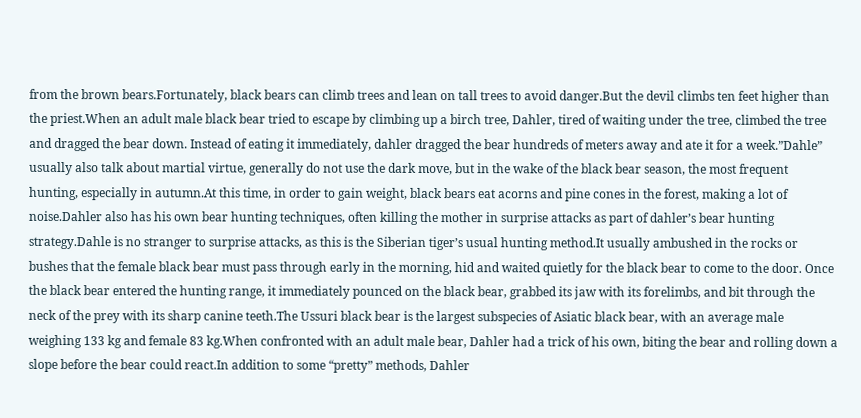from the brown bears.Fortunately, black bears can climb trees and lean on tall trees to avoid danger.But the devil climbs ten feet higher than the priest.When an adult male black bear tried to escape by climbing up a birch tree, Dahler, tired of waiting under the tree, climbed the tree and dragged the bear down. Instead of eating it immediately, dahler dragged the bear hundreds of meters away and ate it for a week.”Dahle” usually also talk about martial virtue, generally do not use the dark move, but in the wake of the black bear season, the most frequent hunting, especially in autumn.At this time, in order to gain weight, black bears eat acorns and pine cones in the forest, making a lot of noise.Dahler also has his own bear hunting techniques, often killing the mother in surprise attacks as part of dahler’s bear hunting strategy.Dahle is no stranger to surprise attacks, as this is the Siberian tiger’s usual hunting method.It usually ambushed in the rocks or bushes that the female black bear must pass through early in the morning, hid and waited quietly for the black bear to come to the door. Once the black bear entered the hunting range, it immediately pounced on the black bear, grabbed its jaw with its forelimbs, and bit through the neck of the prey with its sharp canine teeth.The Ussuri black bear is the largest subspecies of Asiatic black bear, with an average male weighing 133 kg and female 83 kg.When confronted with an adult male bear, Dahler had a trick of his own, biting the bear and rolling down a slope before the bear could react.In addition to some “pretty” methods, Dahler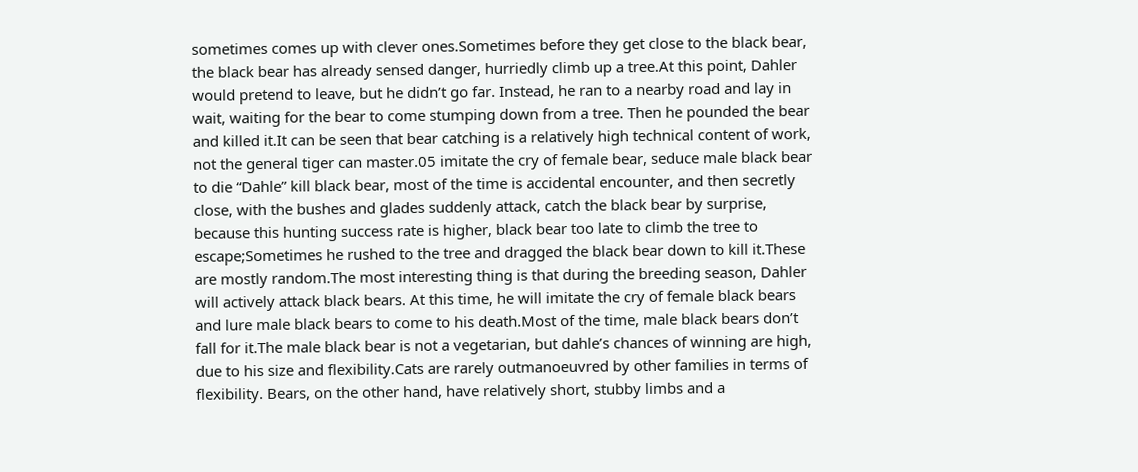sometimes comes up with clever ones.Sometimes before they get close to the black bear, the black bear has already sensed danger, hurriedly climb up a tree.At this point, Dahler would pretend to leave, but he didn’t go far. Instead, he ran to a nearby road and lay in wait, waiting for the bear to come stumping down from a tree. Then he pounded the bear and killed it.It can be seen that bear catching is a relatively high technical content of work, not the general tiger can master.05 imitate the cry of female bear, seduce male black bear to die “Dahle” kill black bear, most of the time is accidental encounter, and then secretly close, with the bushes and glades suddenly attack, catch the black bear by surprise, because this hunting success rate is higher, black bear too late to climb the tree to escape;Sometimes he rushed to the tree and dragged the black bear down to kill it.These are mostly random.The most interesting thing is that during the breeding season, Dahler will actively attack black bears. At this time, he will imitate the cry of female black bears and lure male black bears to come to his death.Most of the time, male black bears don’t fall for it.The male black bear is not a vegetarian, but dahle’s chances of winning are high, due to his size and flexibility.Cats are rarely outmanoeuvred by other families in terms of flexibility. Bears, on the other hand, have relatively short, stubby limbs and a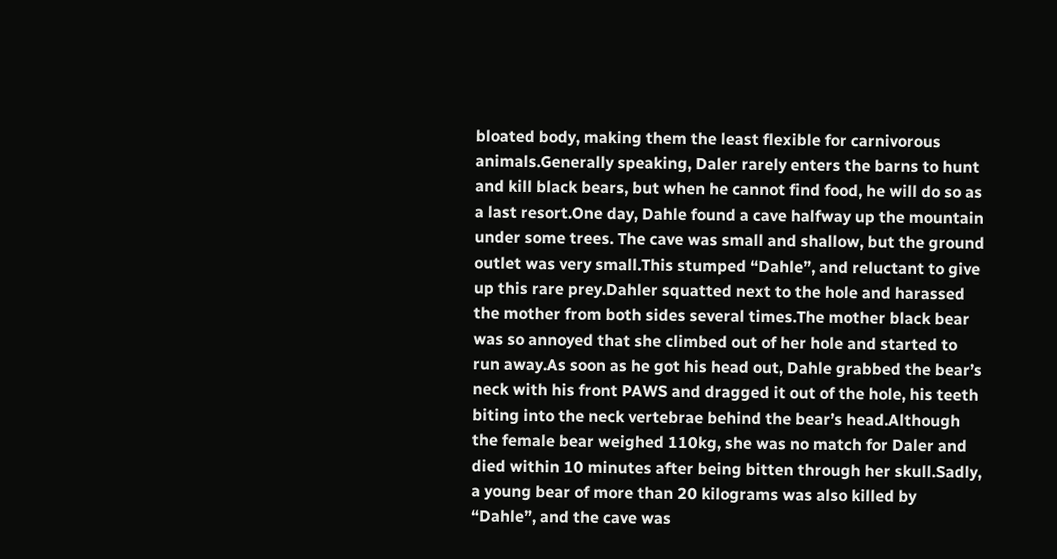bloated body, making them the least flexible for carnivorous animals.Generally speaking, Daler rarely enters the barns to hunt and kill black bears, but when he cannot find food, he will do so as a last resort.One day, Dahle found a cave halfway up the mountain under some trees. The cave was small and shallow, but the ground outlet was very small.This stumped “Dahle”, and reluctant to give up this rare prey.Dahler squatted next to the hole and harassed the mother from both sides several times.The mother black bear was so annoyed that she climbed out of her hole and started to run away.As soon as he got his head out, Dahle grabbed the bear’s neck with his front PAWS and dragged it out of the hole, his teeth biting into the neck vertebrae behind the bear’s head.Although the female bear weighed 110kg, she was no match for Daler and died within 10 minutes after being bitten through her skull.Sadly, a young bear of more than 20 kilograms was also killed by “Dahle”, and the cave was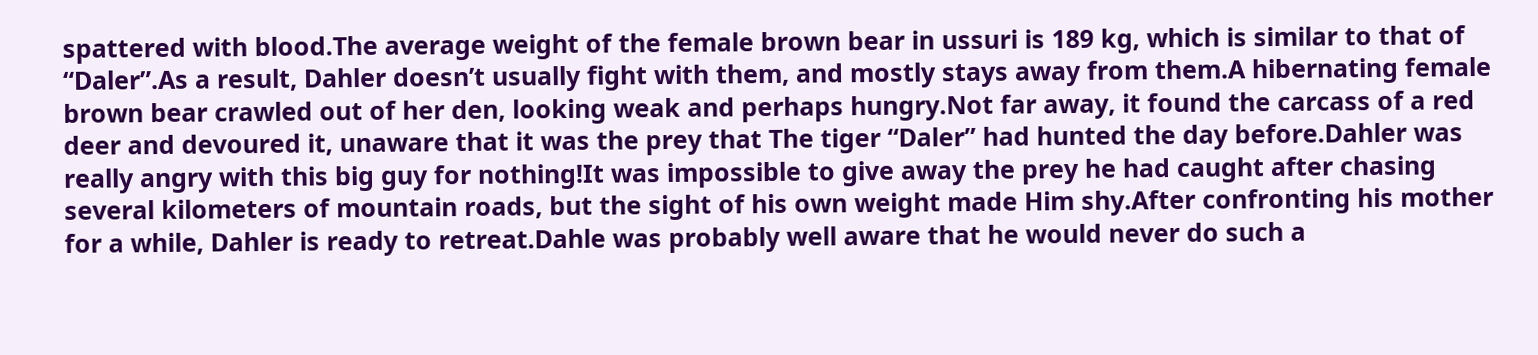spattered with blood.The average weight of the female brown bear in ussuri is 189 kg, which is similar to that of “Daler”.As a result, Dahler doesn’t usually fight with them, and mostly stays away from them.A hibernating female brown bear crawled out of her den, looking weak and perhaps hungry.Not far away, it found the carcass of a red deer and devoured it, unaware that it was the prey that The tiger “Daler” had hunted the day before.Dahler was really angry with this big guy for nothing!It was impossible to give away the prey he had caught after chasing several kilometers of mountain roads, but the sight of his own weight made Him shy.After confronting his mother for a while, Dahler is ready to retreat.Dahle was probably well aware that he would never do such a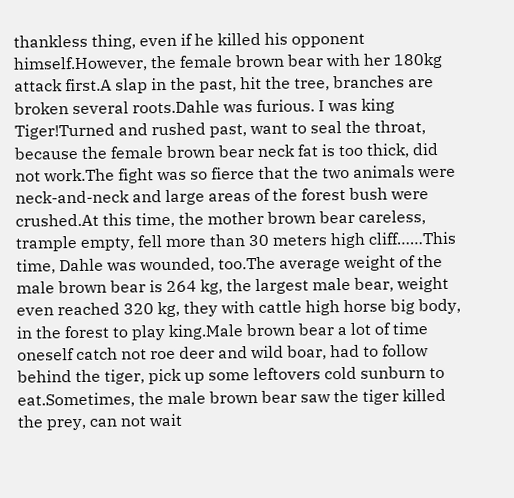thankless thing, even if he killed his opponent himself.However, the female brown bear with her 180kg attack first.A slap in the past, hit the tree, branches are broken several roots.Dahle was furious. I was king Tiger!Turned and rushed past, want to seal the throat, because the female brown bear neck fat is too thick, did not work.The fight was so fierce that the two animals were neck-and-neck and large areas of the forest bush were crushed.At this time, the mother brown bear careless, trample empty, fell more than 30 meters high cliff……This time, Dahle was wounded, too.The average weight of the male brown bear is 264 kg, the largest male bear, weight even reached 320 kg, they with cattle high horse big body, in the forest to play king.Male brown bear a lot of time oneself catch not roe deer and wild boar, had to follow behind the tiger, pick up some leftovers cold sunburn to eat.Sometimes, the male brown bear saw the tiger killed the prey, can not wait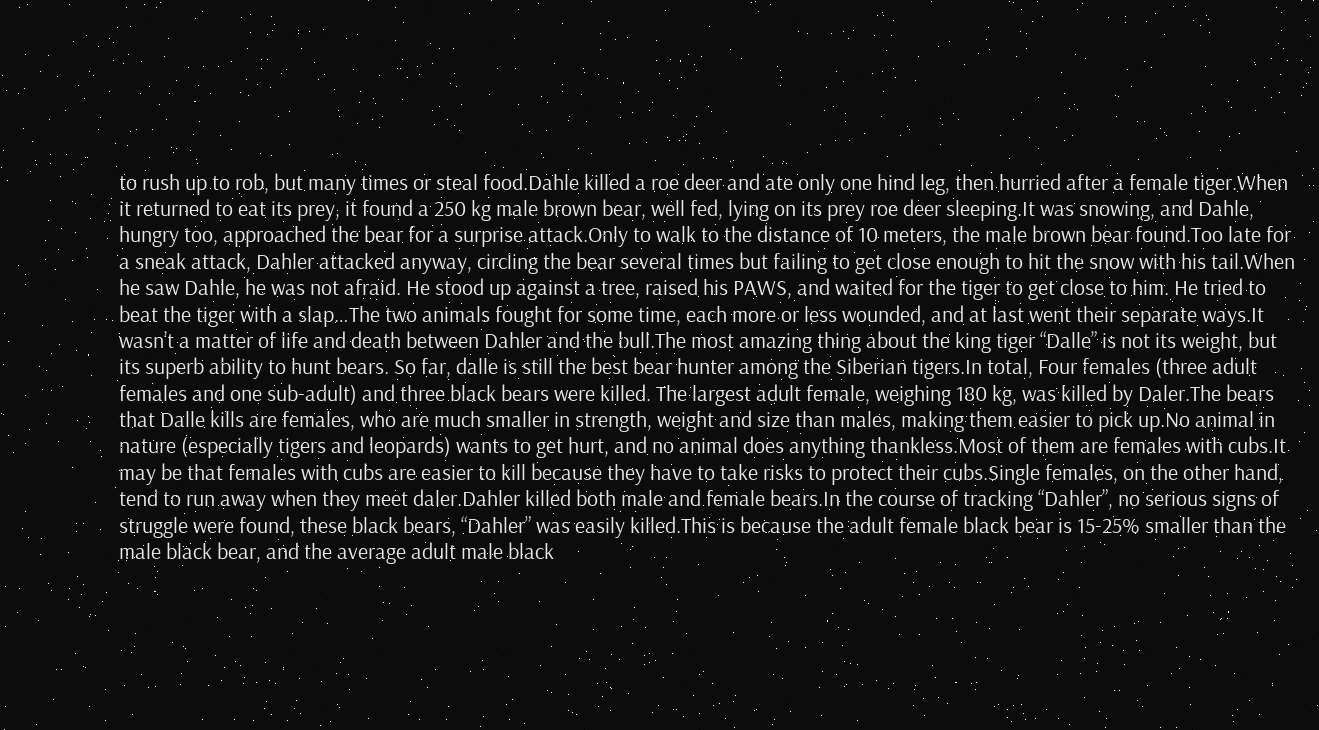to rush up to rob, but many times or steal food.Dahle killed a roe deer and ate only one hind leg, then hurried after a female tiger.When it returned to eat its prey, it found a 250 kg male brown bear, well fed, lying on its prey roe deer sleeping.It was snowing, and Dahle, hungry too, approached the bear for a surprise attack.Only to walk to the distance of 10 meters, the male brown bear found.Too late for a sneak attack, Dahler attacked anyway, circling the bear several times but failing to get close enough to hit the snow with his tail.When he saw Dahle, he was not afraid. He stood up against a tree, raised his PAWS, and waited for the tiger to get close to him. He tried to beat the tiger with a slap…The two animals fought for some time, each more or less wounded, and at last went their separate ways.It wasn’t a matter of life and death between Dahler and the bull.The most amazing thing about the king tiger “Dalle” is not its weight, but its superb ability to hunt bears. So far, dalle is still the best bear hunter among the Siberian tigers.In total, Four females (three adult females and one sub-adult) and three black bears were killed. The largest adult female, weighing 180 kg, was killed by Daler.The bears that Dalle kills are females, who are much smaller in strength, weight and size than males, making them easier to pick up.No animal in nature (especially tigers and leopards) wants to get hurt, and no animal does anything thankless.Most of them are females with cubs.It may be that females with cubs are easier to kill because they have to take risks to protect their cubs.Single females, on the other hand, tend to run away when they meet daler.Dahler killed both male and female bears.In the course of tracking “Dahler”, no serious signs of struggle were found, these black bears, “Dahler” was easily killed.This is because the adult female black bear is 15-25% smaller than the male black bear, and the average adult male black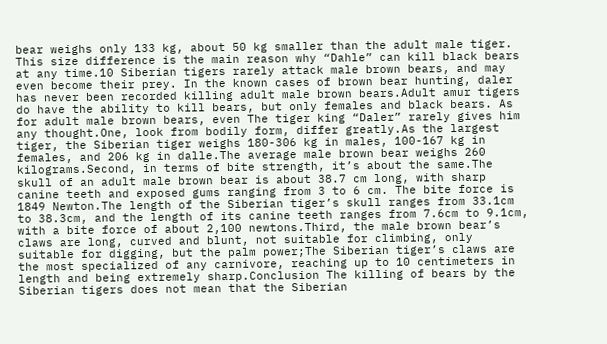bear weighs only 133 kg, about 50 kg smaller than the adult male tiger. This size difference is the main reason why “Dahle” can kill black bears at any time.10 Siberian tigers rarely attack male brown bears, and may even become their prey. In the known cases of brown bear hunting, daler has never been recorded killing adult male brown bears.Adult amur tigers do have the ability to kill bears, but only females and black bears. As for adult male brown bears, even The tiger king “Daler” rarely gives him any thought.One, look from bodily form, differ greatly.As the largest tiger, the Siberian tiger weighs 180-306 kg in males, 100-167 kg in females, and 206 kg in dalle.The average male brown bear weighs 260 kilograms.Second, in terms of bite strength, it’s about the same.The skull of an adult male brown bear is about 38.7 cm long, with sharp canine teeth and exposed gums ranging from 3 to 6 cm. The bite force is 1849 Newton.The length of the Siberian tiger’s skull ranges from 33.1cm to 38.3cm, and the length of its canine teeth ranges from 7.6cm to 9.1cm, with a bite force of about 2,100 newtons.Third, the male brown bear’s claws are long, curved and blunt, not suitable for climbing, only suitable for digging, but the palm power;The Siberian tiger’s claws are the most specialized of any carnivore, reaching up to 10 centimeters in length and being extremely sharp.Conclusion The killing of bears by the Siberian tigers does not mean that the Siberian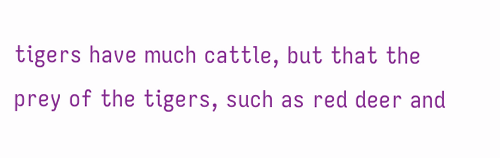tigers have much cattle, but that the prey of the tigers, such as red deer and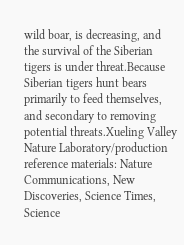wild boar, is decreasing, and the survival of the Siberian tigers is under threat.Because Siberian tigers hunt bears primarily to feed themselves, and secondary to removing potential threats.Xueling Valley Nature Laboratory/production reference materials: Nature Communications, New Discoveries, Science Times, Science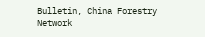Bulletin, China Forestry Network